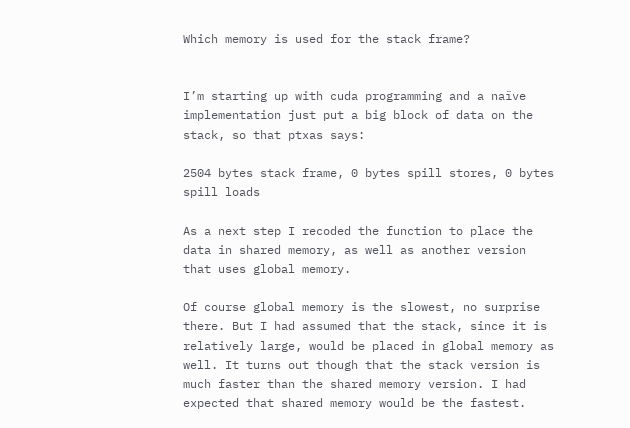Which memory is used for the stack frame?


I’m starting up with cuda programming and a naïve implementation just put a big block of data on the stack, so that ptxas says:

2504 bytes stack frame, 0 bytes spill stores, 0 bytes spill loads

As a next step I recoded the function to place the data in shared memory, as well as another version that uses global memory.

Of course global memory is the slowest, no surprise there. But I had assumed that the stack, since it is relatively large, would be placed in global memory as well. It turns out though that the stack version is much faster than the shared memory version. I had expected that shared memory would be the fastest.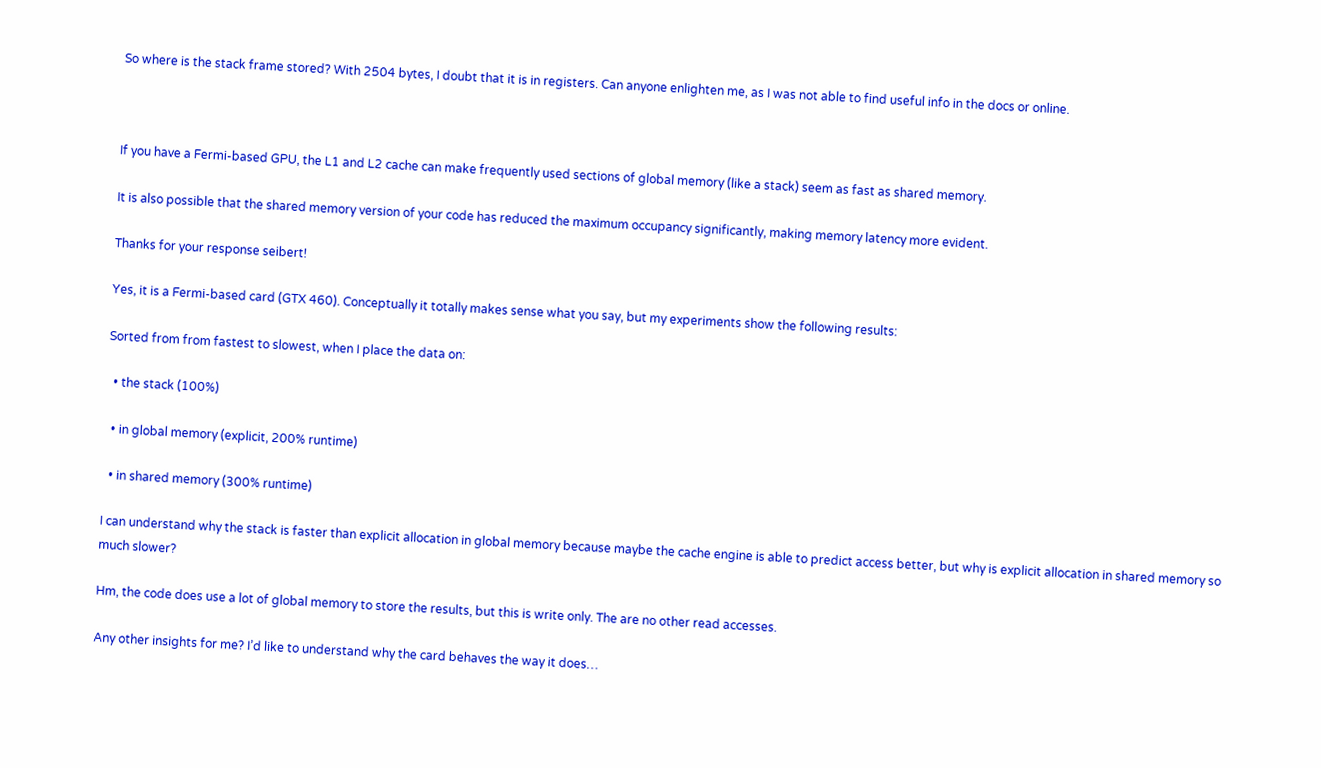So where is the stack frame stored? With 2504 bytes, I doubt that it is in registers. Can anyone enlighten me, as I was not able to find useful info in the docs or online.



If you have a Fermi-based GPU, the L1 and L2 cache can make frequently used sections of global memory (like a stack) seem as fast as shared memory.

It is also possible that the shared memory version of your code has reduced the maximum occupancy significantly, making memory latency more evident.

Thanks for your response seibert!

Yes, it is a Fermi-based card (GTX 460). Conceptually it totally makes sense what you say, but my experiments show the following results:

Sorted from from fastest to slowest, when I place the data on:

  • the stack (100%)

  • in global memory (explicit, 200% runtime)

  • in shared memory (300% runtime)

I can understand why the stack is faster than explicit allocation in global memory because maybe the cache engine is able to predict access better, but why is explicit allocation in shared memory so much slower?

Hm, the code does use a lot of global memory to store the results, but this is write only. The are no other read accesses.

Any other insights for me? I’d like to understand why the card behaves the way it does…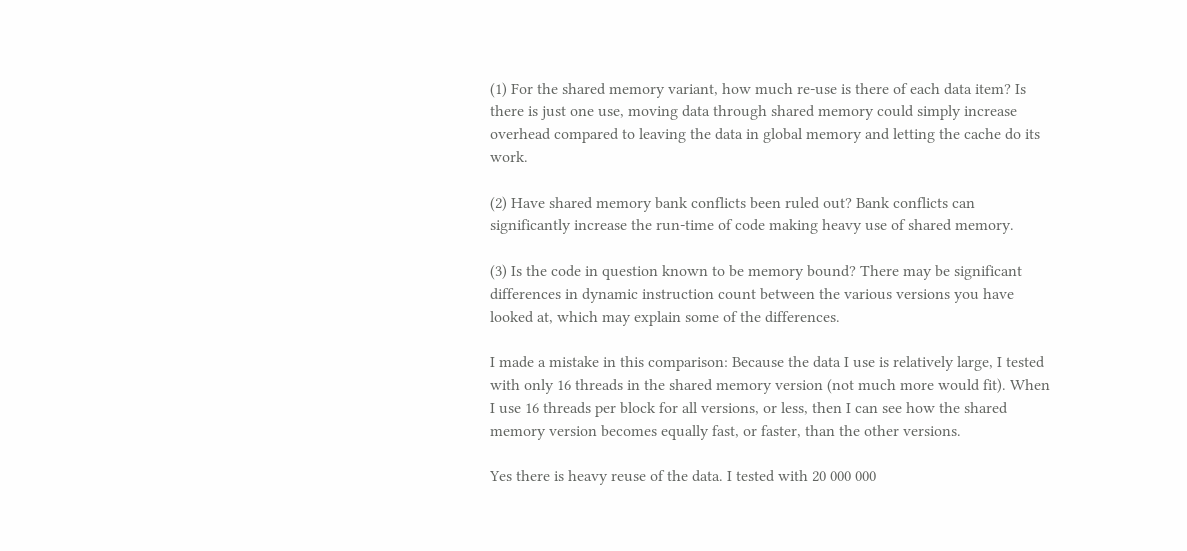(1) For the shared memory variant, how much re-use is there of each data item? Is there is just one use, moving data through shared memory could simply increase overhead compared to leaving the data in global memory and letting the cache do its work.

(2) Have shared memory bank conflicts been ruled out? Bank conflicts can significantly increase the run-time of code making heavy use of shared memory.

(3) Is the code in question known to be memory bound? There may be significant differences in dynamic instruction count between the various versions you have looked at, which may explain some of the differences.

I made a mistake in this comparison: Because the data I use is relatively large, I tested with only 16 threads in the shared memory version (not much more would fit). When I use 16 threads per block for all versions, or less, then I can see how the shared memory version becomes equally fast, or faster, than the other versions.

Yes there is heavy reuse of the data. I tested with 20 000 000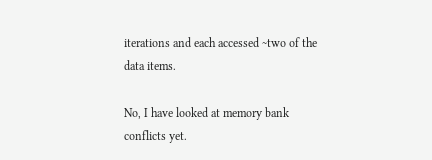iterations and each accessed ~two of the data items.

No, I have looked at memory bank conflicts yet.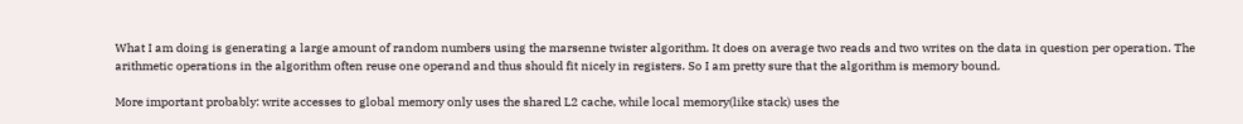What I am doing is generating a large amount of random numbers using the marsenne twister algorithm. It does on average two reads and two writes on the data in question per operation. The arithmetic operations in the algorithm often reuse one operand and thus should fit nicely in registers. So I am pretty sure that the algorithm is memory bound.

More important probably: write accesses to global memory only uses the shared L2 cache, while local memory(like stack) uses the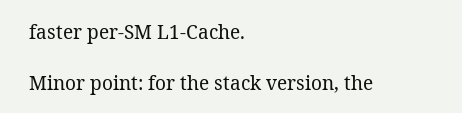faster per-SM L1-Cache.

Minor point: for the stack version, the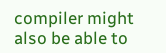compiler might also be able to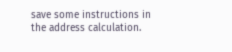save some instructions in the address calculation.